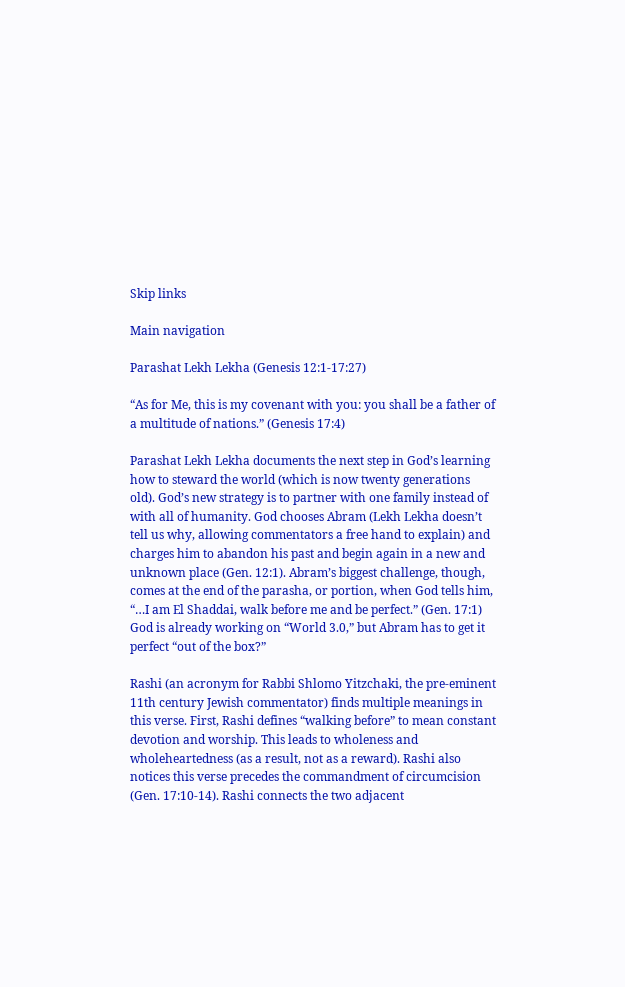Skip links

Main navigation

Parashat Lekh Lekha (Genesis 12:1-17:27)

“As for Me, this is my covenant with you: you shall be a father of a multitude of nations.” (Genesis 17:4)

Parashat Lekh Lekha documents the next step in God’s learning how to steward the world (which is now twenty generations old). God’s new strategy is to partner with one family instead of with all of humanity. God chooses Abram (Lekh Lekha doesn’t tell us why, allowing commentators a free hand to explain) and charges him to abandon his past and begin again in a new and unknown place (Gen. 12:1). Abram’s biggest challenge, though, comes at the end of the parasha, or portion, when God tells him, “…I am El Shaddai, walk before me and be perfect.” (Gen. 17:1) God is already working on “World 3.0,” but Abram has to get it perfect “out of the box?”

Rashi (an acronym for Rabbi Shlomo Yitzchaki, the pre-eminent 11th century Jewish commentator) finds multiple meanings in this verse. First, Rashi defines “walking before” to mean constant devotion and worship. This leads to wholeness and wholeheartedness (as a result, not as a reward). Rashi also notices this verse precedes the commandment of circumcision (Gen. 17:10-14). Rashi connects the two adjacent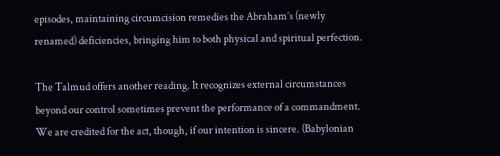episodes, maintaining circumcision remedies the Abraham’s (newly renamed) deficiencies, bringing him to both physical and spiritual perfection.

The Talmud offers another reading. It recognizes external circumstances beyond our control sometimes prevent the performance of a commandment. We are credited for the act, though, if our intention is sincere. (Babylonian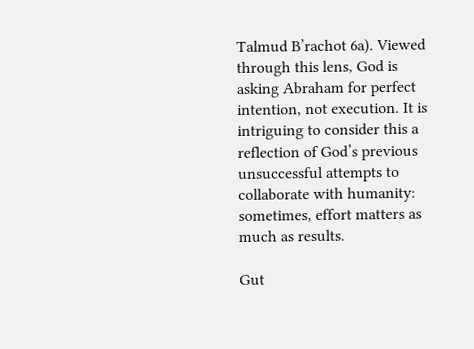Talmud B’rachot 6a). Viewed through this lens, God is asking Abraham for perfect intention, not execution. It is intriguing to consider this a reflection of God’s previous unsuccessful attempts to collaborate with humanity: sometimes, effort matters as much as results.

Gut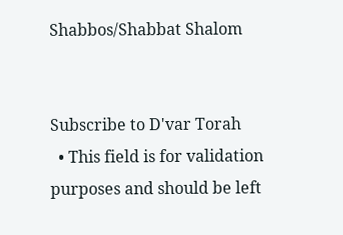Shabbos/Shabbat Shalom


Subscribe to D'var Torah
  • This field is for validation purposes and should be left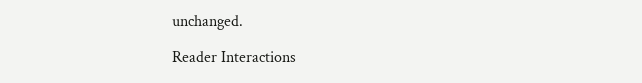unchanged.

Reader Interactions